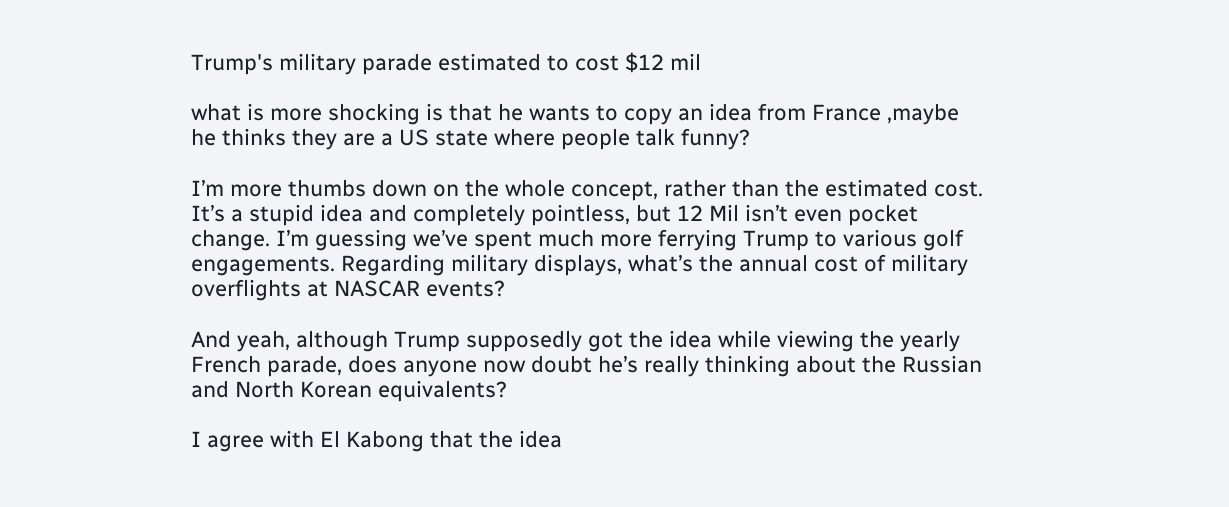Trump's military parade estimated to cost $12 mil

what is more shocking is that he wants to copy an idea from France ,maybe he thinks they are a US state where people talk funny?

I’m more thumbs down on the whole concept, rather than the estimated cost. It’s a stupid idea and completely pointless, but 12 Mil isn’t even pocket change. I’m guessing we’ve spent much more ferrying Trump to various golf engagements. Regarding military displays, what’s the annual cost of military overflights at NASCAR events?

And yeah, although Trump supposedly got the idea while viewing the yearly French parade, does anyone now doubt he’s really thinking about the Russian and North Korean equivalents?

I agree with El Kabong that the idea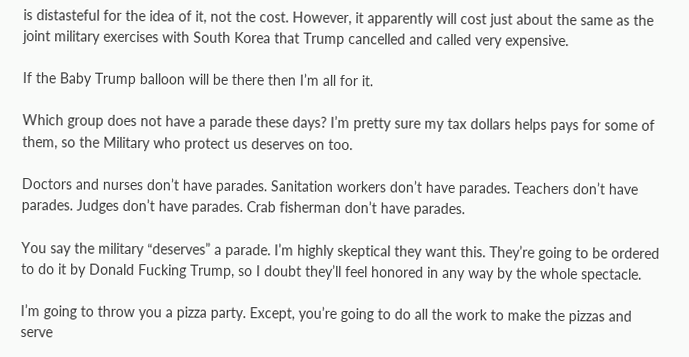is distasteful for the idea of it, not the cost. However, it apparently will cost just about the same as the joint military exercises with South Korea that Trump cancelled and called very expensive.

If the Baby Trump balloon will be there then I’m all for it.

Which group does not have a parade these days? I’m pretty sure my tax dollars helps pays for some of them, so the Military who protect us deserves on too.

Doctors and nurses don’t have parades. Sanitation workers don’t have parades. Teachers don’t have parades. Judges don’t have parades. Crab fisherman don’t have parades.

You say the military “deserves” a parade. I’m highly skeptical they want this. They’re going to be ordered to do it by Donald Fucking Trump, so I doubt they’ll feel honored in any way by the whole spectacle.

I’m going to throw you a pizza party. Except, you’re going to do all the work to make the pizzas and serve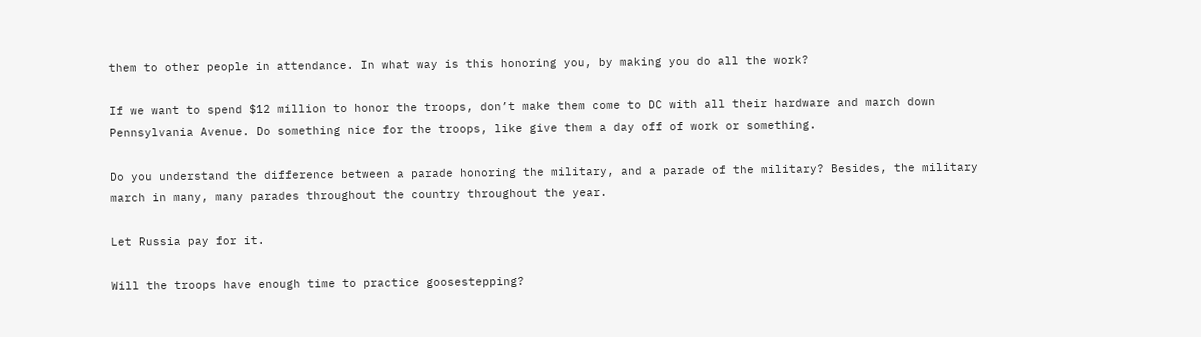them to other people in attendance. In what way is this honoring you, by making you do all the work?

If we want to spend $12 million to honor the troops, don’t make them come to DC with all their hardware and march down Pennsylvania Avenue. Do something nice for the troops, like give them a day off of work or something.

Do you understand the difference between a parade honoring the military, and a parade of the military? Besides, the military march in many, many parades throughout the country throughout the year.

Let Russia pay for it.

Will the troops have enough time to practice goosestepping?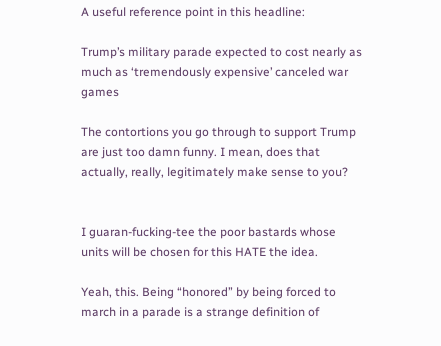A useful reference point in this headline:

Trump’s military parade expected to cost nearly as much as ‘tremendously expensive’ canceled war games

The contortions you go through to support Trump are just too damn funny. I mean, does that actually, really, legitimately make sense to you?


I guaran-fucking-tee the poor bastards whose units will be chosen for this HATE the idea.

Yeah, this. Being “honored” by being forced to march in a parade is a strange definition of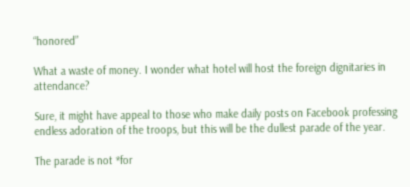“honored”

What a waste of money. I wonder what hotel will host the foreign dignitaries in attendance?

Sure, it might have appeal to those who make daily posts on Facebook professing endless adoration of the troops, but this will be the dullest parade of the year.

The parade is not *for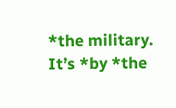*the military. It’s *by *the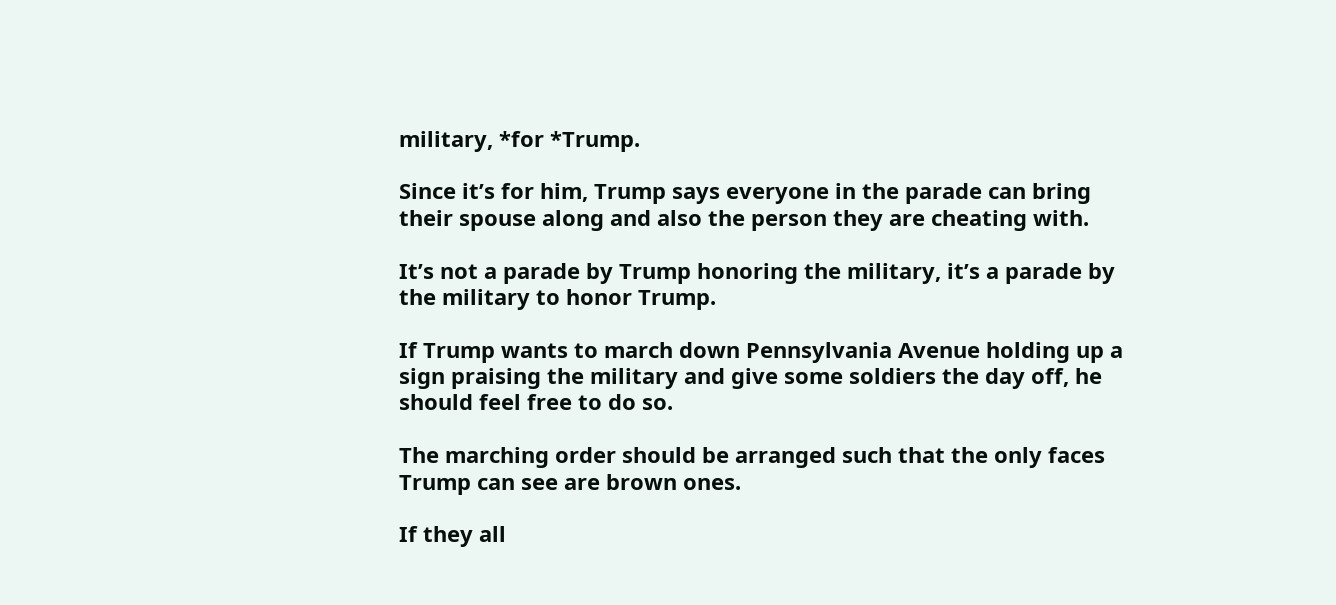military, *for *Trump.

Since it’s for him, Trump says everyone in the parade can bring their spouse along and also the person they are cheating with.

It’s not a parade by Trump honoring the military, it’s a parade by the military to honor Trump.

If Trump wants to march down Pennsylvania Avenue holding up a sign praising the military and give some soldiers the day off, he should feel free to do so.

The marching order should be arranged such that the only faces Trump can see are brown ones.

If they all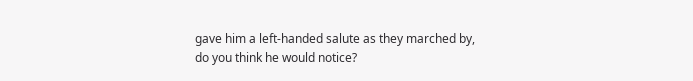gave him a left-handed salute as they marched by, do you think he would notice?